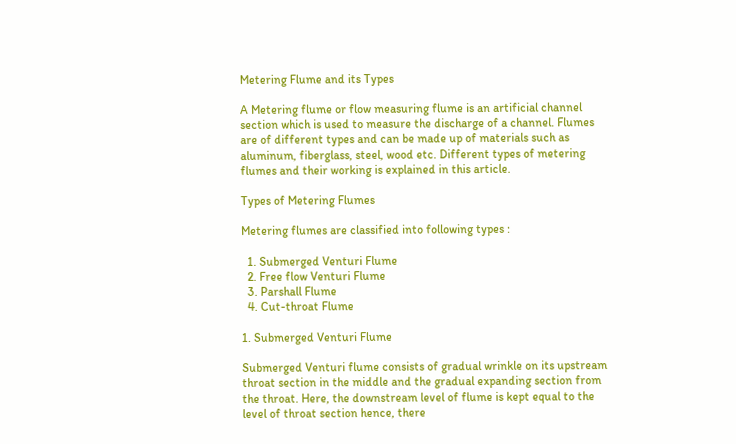Metering Flume and its Types

A Metering flume or flow measuring flume is an artificial channel section which is used to measure the discharge of a channel. Flumes are of different types and can be made up of materials such as aluminum, fiberglass, steel, wood etc. Different types of metering flumes and their working is explained in this article.

Types of Metering Flumes

Metering flumes are classified into following types :

  1. Submerged Venturi Flume
  2. Free flow Venturi Flume
  3. Parshall Flume
  4. Cut-throat Flume

1. Submerged Venturi Flume

Submerged Venturi flume consists of gradual wrinkle on its upstream throat section in the middle and the gradual expanding section from the throat. Here, the downstream level of flume is kept equal to the level of throat section hence, there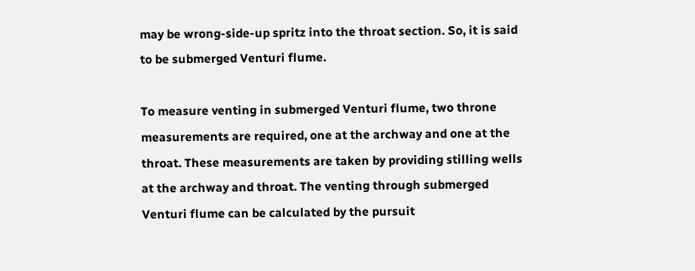may be wrong-side-up spritz into the throat section. So, it is said to be submerged Venturi flume.

To measure venting in submerged Venturi flume, two throne measurements are required, one at the archway and one at the throat. These measurements are taken by providing stilling wells at the archway and throat. The venting through submerged Venturi flume can be calculated by the pursuit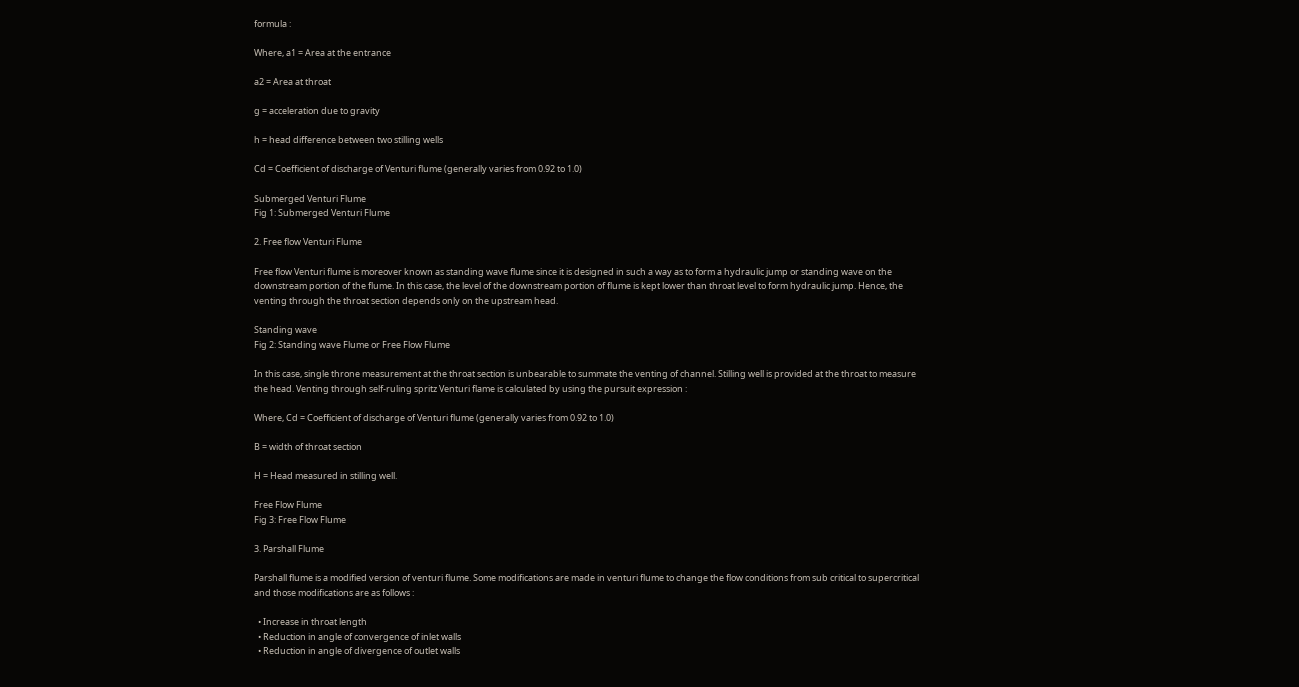formula :

Where, a1 = Area at the entrance

a2 = Area at throat

g = acceleration due to gravity

h = head difference between two stilling wells

Cd = Coefficient of discharge of Venturi flume (generally varies from 0.92 to 1.0)

Submerged Venturi Flume
Fig 1: Submerged Venturi Flume

2. Free flow Venturi Flume

Free flow Venturi flume is moreover known as standing wave flume since it is designed in such a way as to form a hydraulic jump or standing wave on the downstream portion of the flume. In this case, the level of the downstream portion of flume is kept lower than throat level to form hydraulic jump. Hence, the venting through the throat section depends only on the upstream head.

Standing wave
Fig 2: Standing wave Flume or Free Flow Flume

In this case, single throne measurement at the throat section is unbearable to summate the venting of channel. Stilling well is provided at the throat to measure the head. Venting through self-ruling spritz Venturi flame is calculated by using the pursuit expression :

Where, Cd = Coefficient of discharge of Venturi flume (generally varies from 0.92 to 1.0)

B = width of throat section

H = Head measured in stilling well.

Free Flow Flume
Fig 3: Free Flow Flume

3. Parshall Flume

Parshall flume is a modified version of venturi flume. Some modifications are made in venturi flume to change the flow conditions from sub critical to supercritical and those modifications are as follows :

  • Increase in throat length
  • Reduction in angle of convergence of inlet walls
  • Reduction in angle of divergence of outlet walls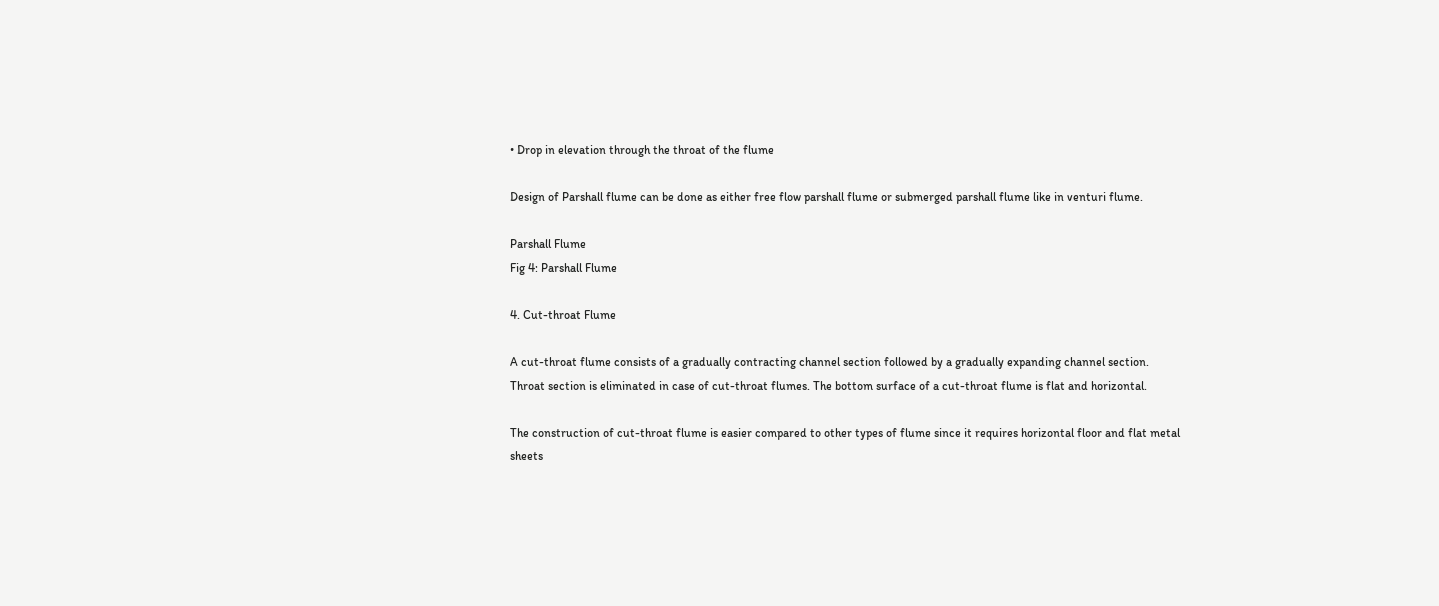• Drop in elevation through the throat of the flume

Design of Parshall flume can be done as either free flow parshall flume or submerged parshall flume like in venturi flume.

Parshall Flume
Fig 4: Parshall Flume

4. Cut-throat Flume

A cut-throat flume consists of a gradually contracting channel section followed by a gradually expanding channel section. Throat section is eliminated in case of cut-throat flumes. The bottom surface of a cut-throat flume is flat and horizontal.

The construction of cut-throat flume is easier compared to other types of flume since it requires horizontal floor and flat metal sheets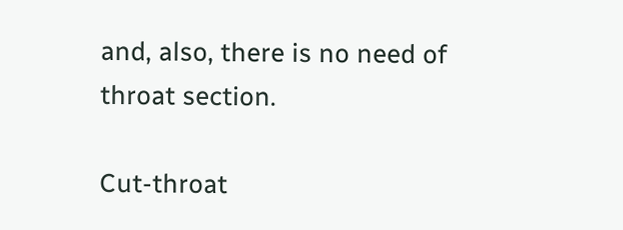and, also, there is no need of throat section.

Cut-throat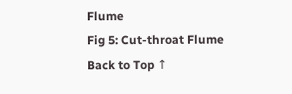Flume
Fig 5: Cut-throat Flume
Back to Top ↑